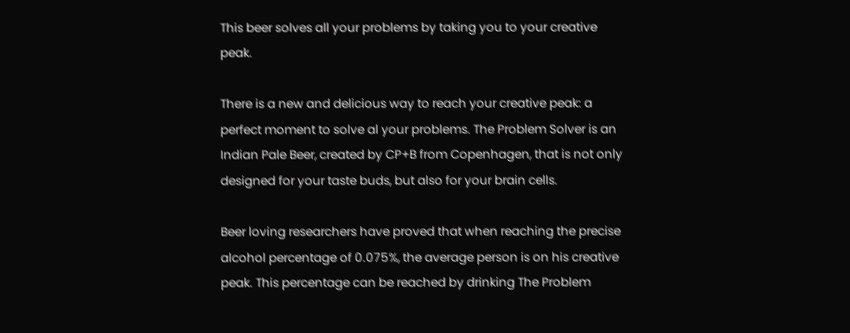This beer solves all your problems by taking you to your creative peak.

There is a new and delicious way to reach your creative peak: a perfect moment to solve al your problems. The Problem Solver is an Indian Pale Beer, created by CP+B from Copenhagen, that is not only designed for your taste buds, but also for your brain cells.

Beer loving researchers have proved that when reaching the precise alcohol percentage of 0.075%, the average person is on his creative peak. This percentage can be reached by drinking The Problem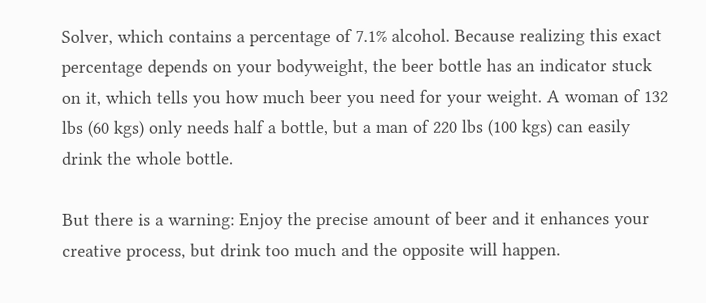Solver, which contains a percentage of 7.1% alcohol. Because realizing this exact percentage depends on your bodyweight, the beer bottle has an indicator stuck on it, which tells you how much beer you need for your weight. A woman of 132 lbs (60 kgs) only needs half a bottle, but a man of 220 lbs (100 kgs) can easily drink the whole bottle.

But there is a warning: Enjoy the precise amount of beer and it enhances your creative process, but drink too much and the opposite will happen.